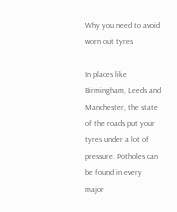Why you need to avoid worn out tyres

In places like Birmingham, Leeds and Manchester, the state of the roads put your tyres under a lot of pressure. Potholes can be found in every major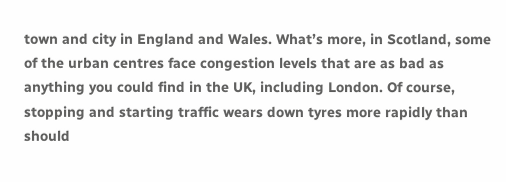town and city in England and Wales. What’s more, in Scotland, some of the urban centres face congestion levels that are as bad as anything you could find in the UK, including London. Of course, stopping and starting traffic wears down tyres more rapidly than should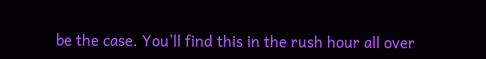be the case. You’ll find this in the rush hour all over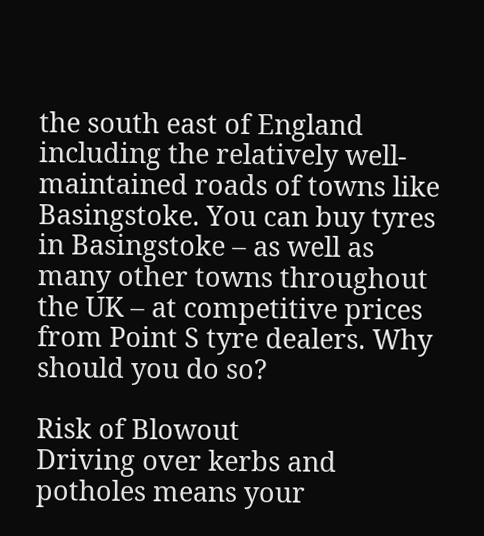the south east of England including the relatively well-maintained roads of towns like Basingstoke. You can buy tyres in Basingstoke – as well as many other towns throughout the UK – at competitive prices from Point S tyre dealers. Why should you do so?

Risk of Blowout
Driving over kerbs and potholes means your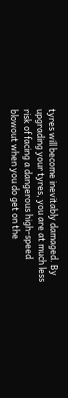tyres will become inevitably damaged. By upgrading your tyres, you are at much less risk of facing a dangerous high-speed blowout when you do get on the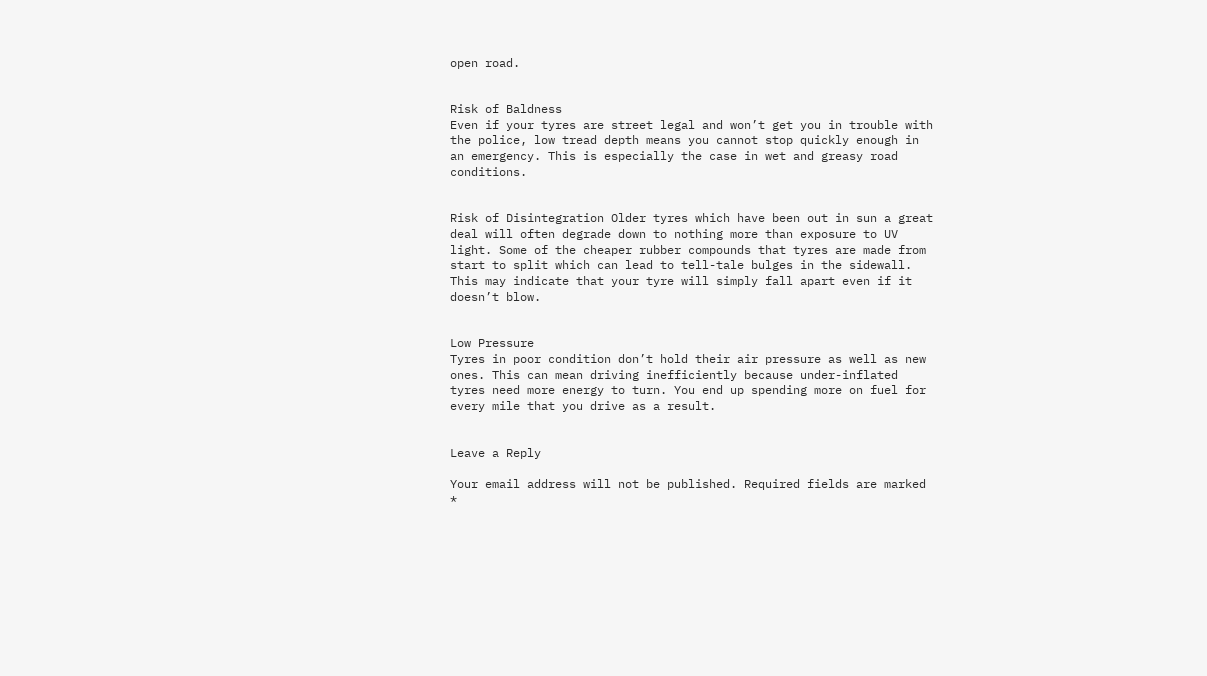open road.


Risk of Baldness
Even if your tyres are street legal and won’t get you in trouble with the police, low tread depth means you cannot stop quickly enough in an emergency. This is especially the case in wet and greasy road conditions.


Risk of Disintegration Older tyres which have been out in sun a great deal will often degrade down to nothing more than exposure to UV light. Some of the cheaper rubber compounds that tyres are made from start to split which can lead to tell-tale bulges in the sidewall. This may indicate that your tyre will simply fall apart even if it doesn’t blow.


Low Pressure
Tyres in poor condition don’t hold their air pressure as well as new ones. This can mean driving inefficiently because under-inflated tyres need more energy to turn. You end up spending more on fuel for every mile that you drive as a result.


Leave a Reply

Your email address will not be published. Required fields are marked *